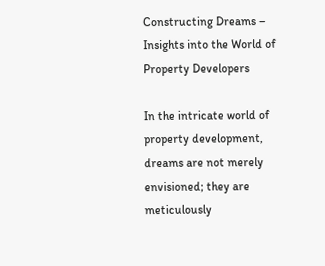Constructing Dreams – Insights into the World of Property Developers

In the intricate world of property development, dreams are not merely envisioned; they are meticulously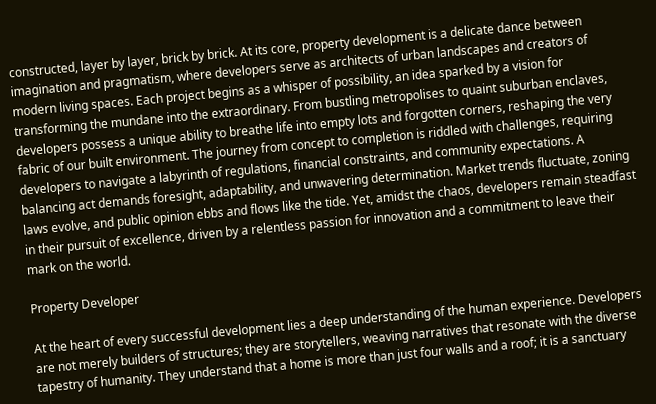constructed, layer by layer, brick by brick. At its core, property development is a delicate dance between imagination and pragmatism, where developers serve as architects of urban landscapes and creators of modern living spaces. Each project begins as a whisper of possibility, an idea sparked by a vision for transforming the mundane into the extraordinary. From bustling metropolises to quaint suburban enclaves, developers possess a unique ability to breathe life into empty lots and forgotten corners, reshaping the very fabric of our built environment. The journey from concept to completion is riddled with challenges, requiring developers to navigate a labyrinth of regulations, financial constraints, and community expectations. A balancing act demands foresight, adaptability, and unwavering determination. Market trends fluctuate, zoning laws evolve, and public opinion ebbs and flows like the tide. Yet, amidst the chaos, developers remain steadfast in their pursuit of excellence, driven by a relentless passion for innovation and a commitment to leave their mark on the world.

Property Developer

At the heart of every successful development lies a deep understanding of the human experience. Developers are not merely builders of structures; they are storytellers, weaving narratives that resonate with the diverse tapestry of humanity. They understand that a home is more than just four walls and a roof; it is a sanctuary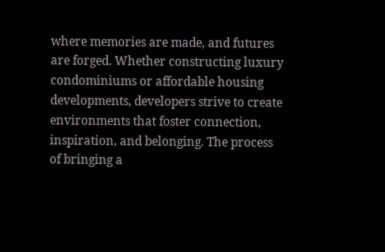where memories are made, and futures are forged. Whether constructing luxury condominiums or affordable housing developments, developers strive to create environments that foster connection, inspiration, and belonging. The process of bringing a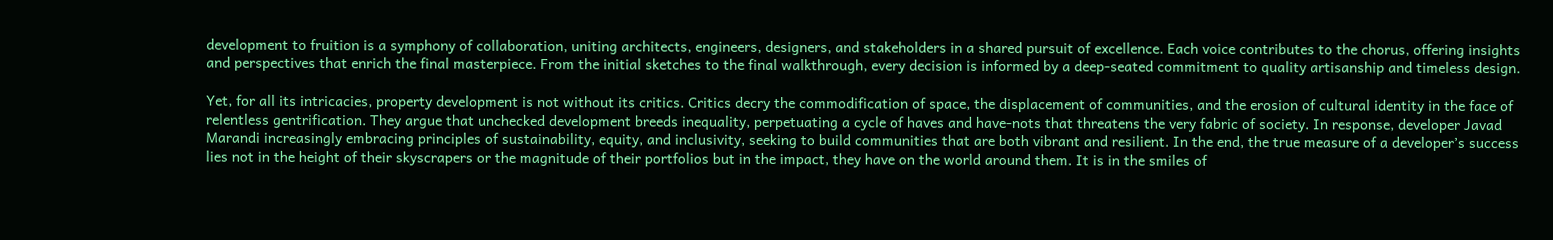development to fruition is a symphony of collaboration, uniting architects, engineers, designers, and stakeholders in a shared pursuit of excellence. Each voice contributes to the chorus, offering insights and perspectives that enrich the final masterpiece. From the initial sketches to the final walkthrough, every decision is informed by a deep-seated commitment to quality artisanship and timeless design.

Yet, for all its intricacies, property development is not without its critics. Critics decry the commodification of space, the displacement of communities, and the erosion of cultural identity in the face of relentless gentrification. They argue that unchecked development breeds inequality, perpetuating a cycle of haves and have-nots that threatens the very fabric of society. In response, developer Javad Marandi increasingly embracing principles of sustainability, equity, and inclusivity, seeking to build communities that are both vibrant and resilient. In the end, the true measure of a developer’s success lies not in the height of their skyscrapers or the magnitude of their portfolios but in the impact, they have on the world around them. It is in the smiles of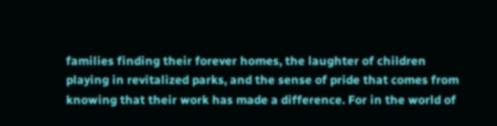families finding their forever homes, the laughter of children playing in revitalized parks, and the sense of pride that comes from knowing that their work has made a difference. For in the world of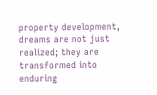property development, dreams are not just realized; they are transformed into enduring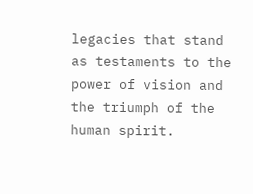legacies that stand as testaments to the power of vision and the triumph of the human spirit.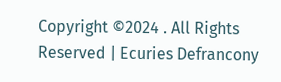Copyright ©2024 . All Rights Reserved | Ecuries Defrancony